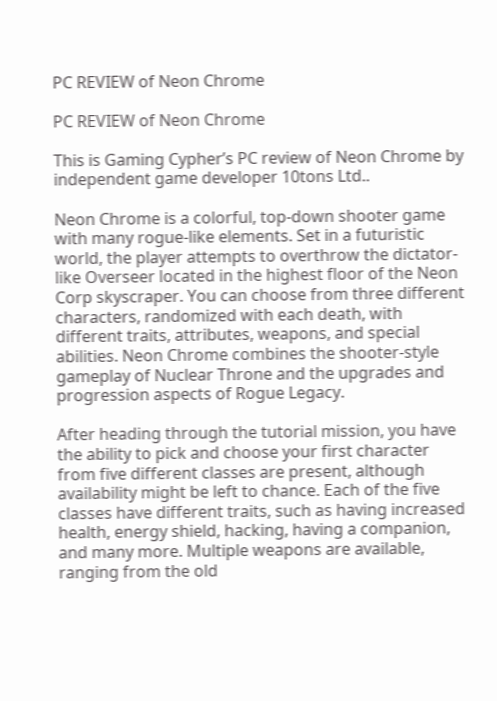PC REVIEW of Neon Chrome

PC REVIEW of Neon Chrome

This is Gaming Cypher’s PC review of Neon Chrome by independent game developer 10tons Ltd..

Neon Chrome is a colorful, top-down shooter game with many rogue-like elements. Set in a futuristic world, the player attempts to overthrow the dictator-like Overseer located in the highest floor of the Neon Corp skyscraper. You can choose from three different characters, randomized with each death, with different traits, attributes, weapons, and special abilities. Neon Chrome combines the shooter-style gameplay of Nuclear Throne and the upgrades and progression aspects of Rogue Legacy.

After heading through the tutorial mission, you have the ability to pick and choose your first character from five different classes are present, although availability might be left to chance. Each of the five classes have different traits, such as having increased health, energy shield, hacking, having a companion, and many more. Multiple weapons are available, ranging from the old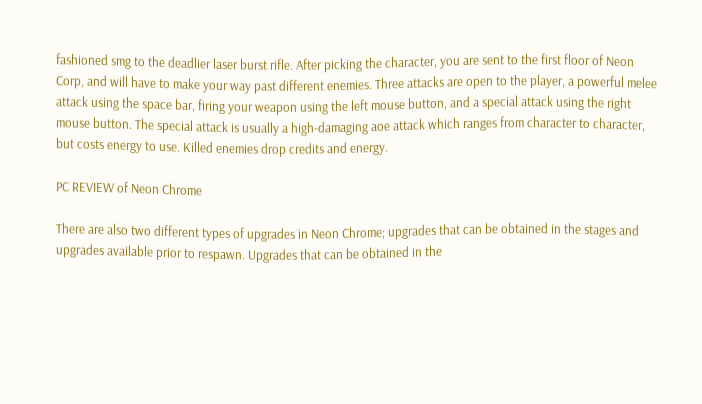fashioned smg to the deadlier laser burst rifle. After picking the character, you are sent to the first floor of Neon Corp, and will have to make your way past different enemies. Three attacks are open to the player, a powerful melee attack using the space bar, firing your weapon using the left mouse button, and a special attack using the right mouse button. The special attack is usually a high-damaging aoe attack which ranges from character to character, but costs energy to use. Killed enemies drop credits and energy.

PC REVIEW of Neon Chrome

There are also two different types of upgrades in Neon Chrome; upgrades that can be obtained in the stages and upgrades available prior to respawn. Upgrades that can be obtained in the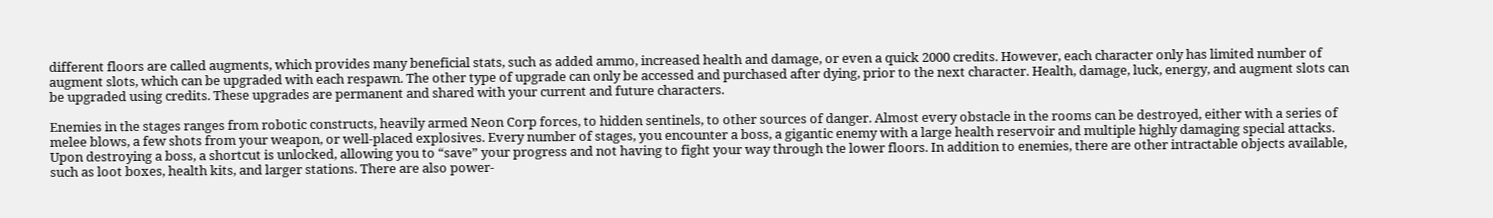different floors are called augments, which provides many beneficial stats, such as added ammo, increased health and damage, or even a quick 2000 credits. However, each character only has limited number of augment slots, which can be upgraded with each respawn. The other type of upgrade can only be accessed and purchased after dying, prior to the next character. Health, damage, luck, energy, and augment slots can be upgraded using credits. These upgrades are permanent and shared with your current and future characters.

Enemies in the stages ranges from robotic constructs, heavily armed Neon Corp forces, to hidden sentinels, to other sources of danger. Almost every obstacle in the rooms can be destroyed, either with a series of melee blows, a few shots from your weapon, or well-placed explosives. Every number of stages, you encounter a boss, a gigantic enemy with a large health reservoir and multiple highly damaging special attacks. Upon destroying a boss, a shortcut is unlocked, allowing you to “save” your progress and not having to fight your way through the lower floors. In addition to enemies, there are other intractable objects available, such as loot boxes, health kits, and larger stations. There are also power-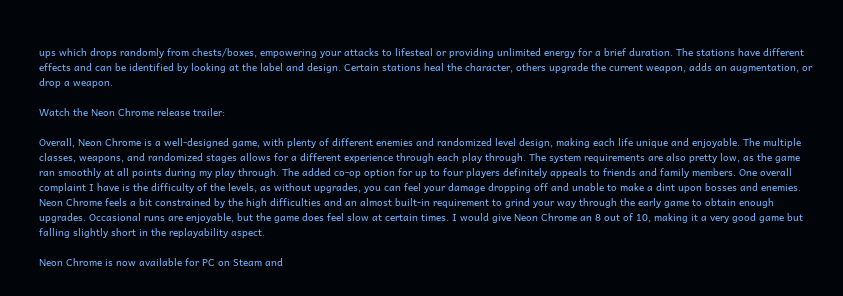ups which drops randomly from chests/boxes, empowering your attacks to lifesteal or providing unlimited energy for a brief duration. The stations have different effects and can be identified by looking at the label and design. Certain stations heal the character, others upgrade the current weapon, adds an augmentation, or drop a weapon.

Watch the Neon Chrome release trailer:

Overall, Neon Chrome is a well-designed game, with plenty of different enemies and randomized level design, making each life unique and enjoyable. The multiple classes, weapons, and randomized stages allows for a different experience through each play through. The system requirements are also pretty low, as the game ran smoothly at all points during my play through. The added co-op option for up to four players definitely appeals to friends and family members. One overall complaint I have is the difficulty of the levels, as without upgrades, you can feel your damage dropping off and unable to make a dint upon bosses and enemies. Neon Chrome feels a bit constrained by the high difficulties and an almost built-in requirement to grind your way through the early game to obtain enough upgrades. Occasional runs are enjoyable, but the game does feel slow at certain times. I would give Neon Chrome an 8 out of 10, making it a very good game but falling slightly short in the replayability aspect.

Neon Chrome is now available for PC on Steam and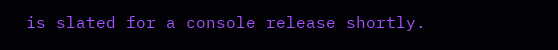is slated for a console release shortly.